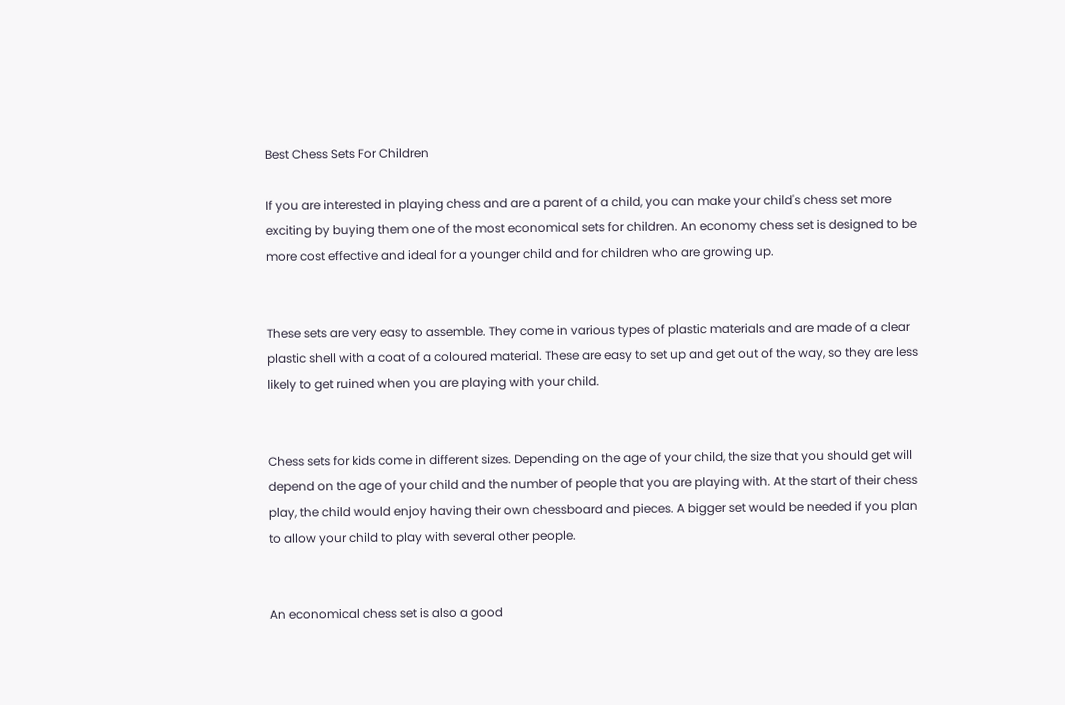Best Chess Sets For Children

If you are interested in playing chess and are a parent of a child, you can make your child's chess set more exciting by buying them one of the most economical sets for children. An economy chess set is designed to be more cost effective and ideal for a younger child and for children who are growing up.


These sets are very easy to assemble. They come in various types of plastic materials and are made of a clear plastic shell with a coat of a coloured material. These are easy to set up and get out of the way, so they are less likely to get ruined when you are playing with your child.


Chess sets for kids come in different sizes. Depending on the age of your child, the size that you should get will depend on the age of your child and the number of people that you are playing with. At the start of their chess play, the child would enjoy having their own chessboard and pieces. A bigger set would be needed if you plan to allow your child to play with several other people.


An economical chess set is also a good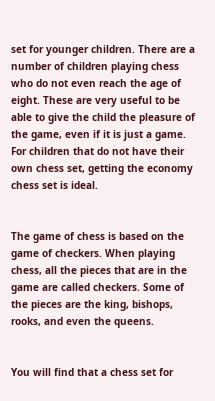set for younger children. There are a number of children playing chess who do not even reach the age of eight. These are very useful to be able to give the child the pleasure of the game, even if it is just a game. For children that do not have their own chess set, getting the economy chess set is ideal.


The game of chess is based on the game of checkers. When playing chess, all the pieces that are in the game are called checkers. Some of the pieces are the king, bishops, rooks, and even the queens.


You will find that a chess set for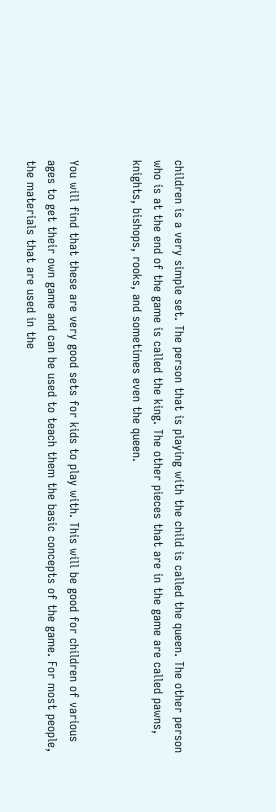children is a very simple set. The person that is playing with the child is called the queen. The other person who is at the end of the game is called the king. The other pieces that are in the game are called pawns, knights, bishops, rooks, and sometimes even the queen.


You will find that these are very good sets for kids to play with. This will be good for children of various ages to get their own game and can be used to teach them the basic concepts of the game. For most people, the materials that are used in the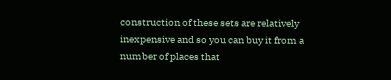construction of these sets are relatively inexpensive and so you can buy it from a number of places that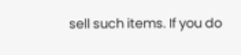sell such items. If you do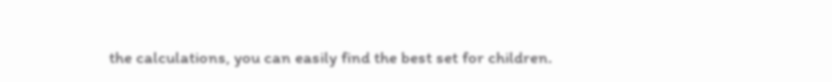the calculations, you can easily find the best set for children.